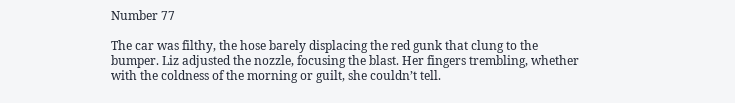Number 77

The car was filthy, the hose barely displacing the red gunk that clung to the bumper. Liz adjusted the nozzle, focusing the blast. Her fingers trembling, whether with the coldness of the morning or guilt, she couldn’t tell.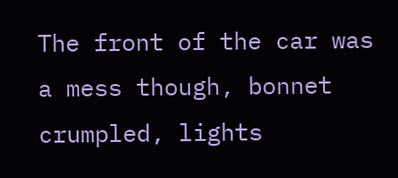The front of the car was a mess though, bonnet crumpled, lights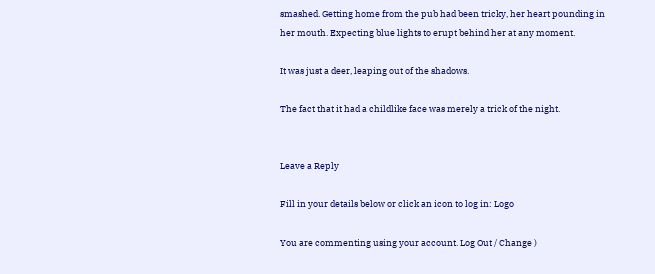smashed. Getting home from the pub had been tricky, her heart pounding in her mouth. Expecting blue lights to erupt behind her at any moment.

It was just a deer, leaping out of the shadows.

The fact that it had a childlike face was merely a trick of the night.


Leave a Reply

Fill in your details below or click an icon to log in: Logo

You are commenting using your account. Log Out / Change )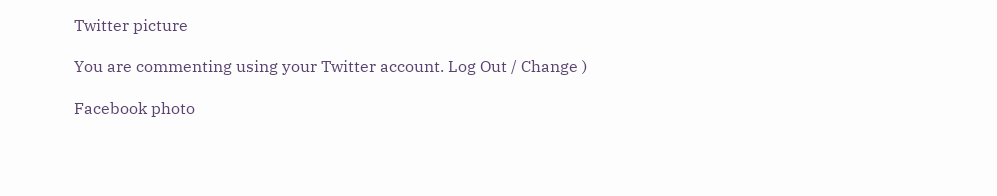Twitter picture

You are commenting using your Twitter account. Log Out / Change )

Facebook photo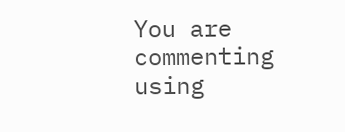You are commenting using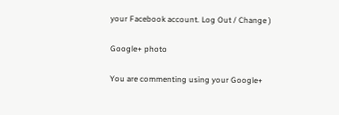your Facebook account. Log Out / Change )

Google+ photo

You are commenting using your Google+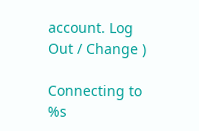account. Log Out / Change )

Connecting to %s